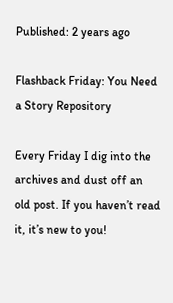Published: 2 years ago

Flashback Friday: You Need a Story Repository

Every Friday I dig into the archives and dust off an old post. If you haven’t read it, it’s new to you!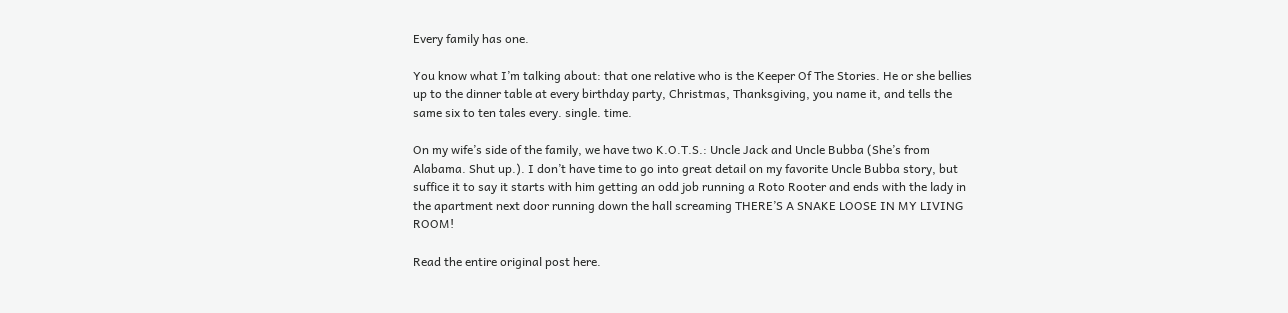Every family has one.

You know what I’m talking about: that one relative who is the Keeper Of The Stories. He or she bellies up to the dinner table at every birthday party, Christmas, Thanksgiving, you name it, and tells the same six to ten tales every. single. time.

On my wife’s side of the family, we have two K.O.T.S.: Uncle Jack and Uncle Bubba (She’s from Alabama. Shut up.). I don’t have time to go into great detail on my favorite Uncle Bubba story, but suffice it to say it starts with him getting an odd job running a Roto Rooter and ends with the lady in the apartment next door running down the hall screaming THERE’S A SNAKE LOOSE IN MY LIVING ROOM!

Read the entire original post here.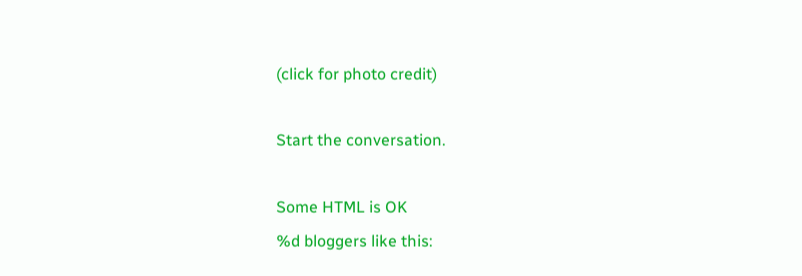(click for photo credit)

Start the conversation.

Some HTML is OK
%d bloggers like this: